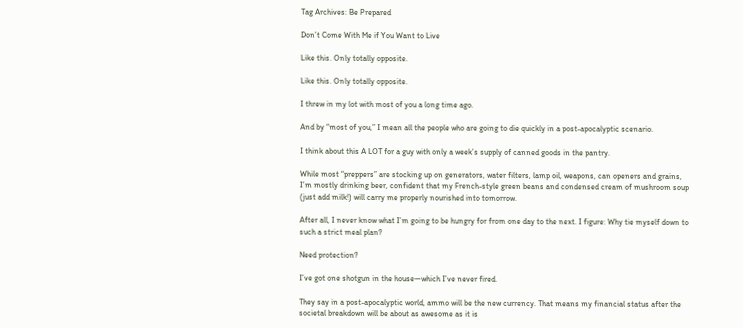Tag Archives: Be Prepared

Don’t Come With Me if You Want to Live

Like this. Only totally opposite.

Like this. Only totally opposite.

I threw in my lot with most of you a long time ago.

And by “most of you,” I mean all the people who are going to die quickly in a post-apocalyptic scenario.

I think about this A LOT for a guy with only a week’s supply of canned goods in the pantry.

While most “preppers” are stocking up on generators, water filters, lamp oil, weapons, can openers and grains, I’m mostly drinking beer, confident that my French-style green beans and condensed cream of mushroom soup (just add milk!) will carry me properly nourished into tomorrow.

After all, I never know what I’m going to be hungry for from one day to the next. I figure: Why tie myself down to such a strict meal plan?

Need protection?

I’ve got one shotgun in the house—which I’ve never fired.

They say in a post-apocalyptic world, ammo will be the new currency. That means my financial status after the societal breakdown will be about as awesome as it is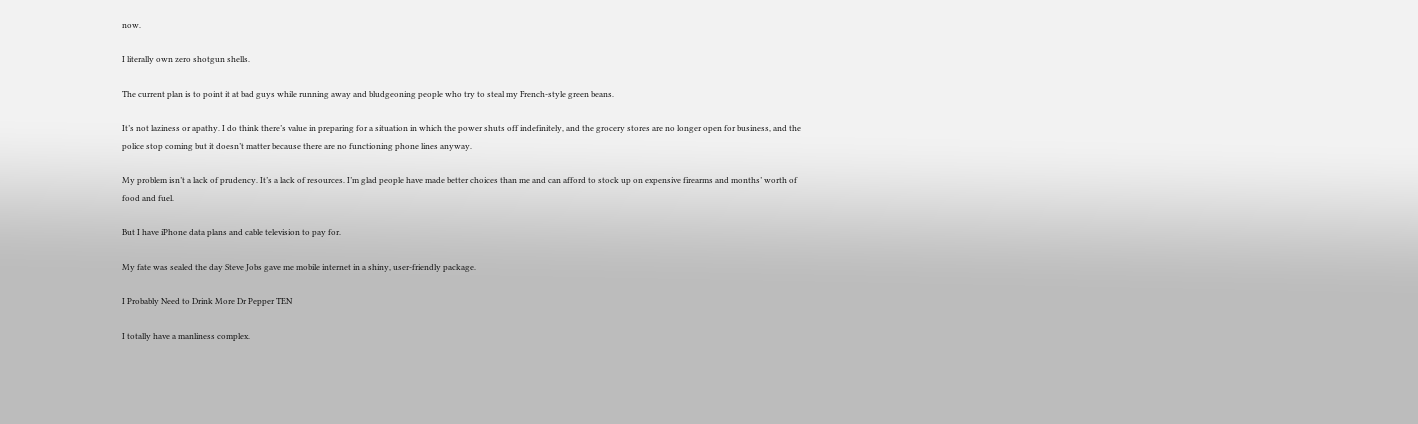now.

I literally own zero shotgun shells.

The current plan is to point it at bad guys while running away and bludgeoning people who try to steal my French-style green beans.

It’s not laziness or apathy. I do think there’s value in preparing for a situation in which the power shuts off indefinitely, and the grocery stores are no longer open for business, and the police stop coming but it doesn’t matter because there are no functioning phone lines anyway.

My problem isn’t a lack of prudency. It’s a lack of resources. I’m glad people have made better choices than me and can afford to stock up on expensive firearms and months’ worth of food and fuel.

But I have iPhone data plans and cable television to pay for.

My fate was sealed the day Steve Jobs gave me mobile internet in a shiny, user-friendly package.

I Probably Need to Drink More Dr Pepper TEN

I totally have a manliness complex.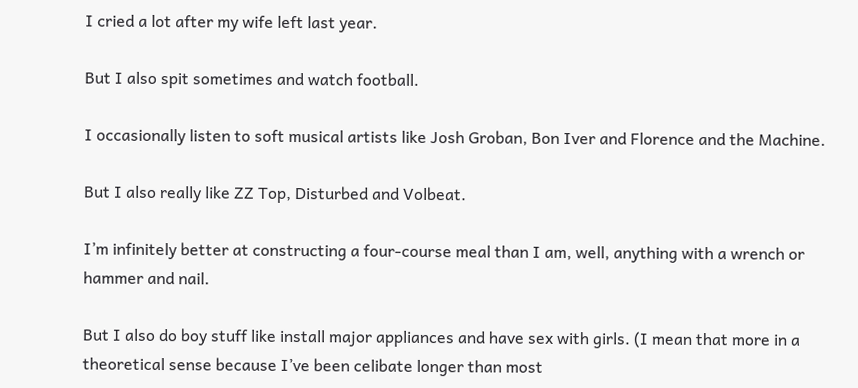I cried a lot after my wife left last year.

But I also spit sometimes and watch football.

I occasionally listen to soft musical artists like Josh Groban, Bon Iver and Florence and the Machine.

But I also really like ZZ Top, Disturbed and Volbeat.

I’m infinitely better at constructing a four-course meal than I am, well, anything with a wrench or hammer and nail.

But I also do boy stuff like install major appliances and have sex with girls. (I mean that more in a theoretical sense because I’ve been celibate longer than most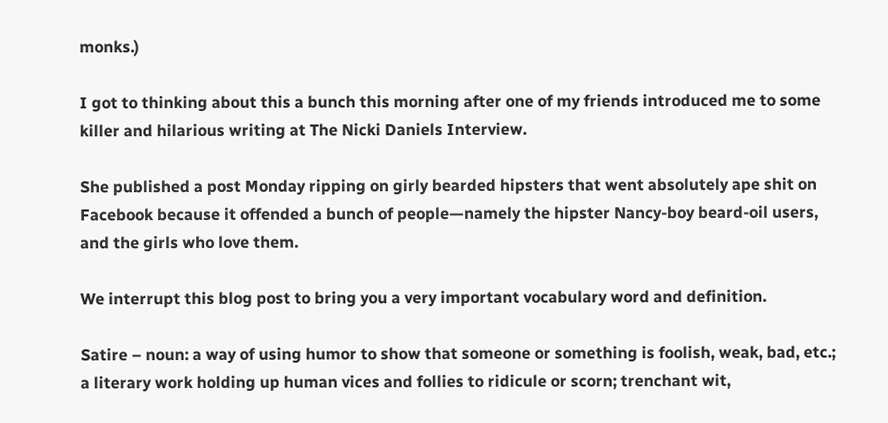monks.)

I got to thinking about this a bunch this morning after one of my friends introduced me to some killer and hilarious writing at The Nicki Daniels Interview.

She published a post Monday ripping on girly bearded hipsters that went absolutely ape shit on Facebook because it offended a bunch of people—namely the hipster Nancy-boy beard-oil users, and the girls who love them.

We interrupt this blog post to bring you a very important vocabulary word and definition.

Satire – noun: a way of using humor to show that someone or something is foolish, weak, bad, etc.; a literary work holding up human vices and follies to ridicule or scorn; trenchant wit,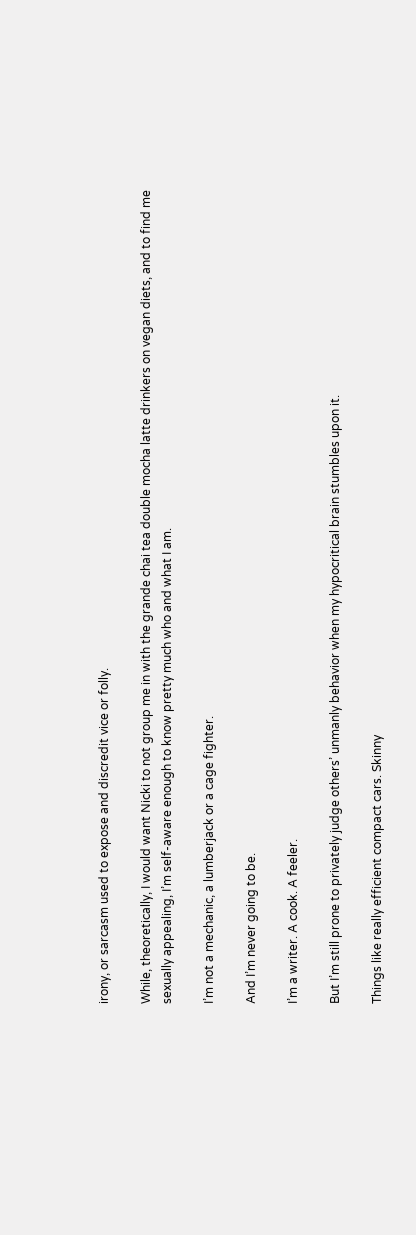irony, or sarcasm used to expose and discredit vice or folly.

While, theoretically, I would want Nicki to not group me in with the grande chai tea double mocha latte drinkers on vegan diets, and to find me sexually appealing, I’m self-aware enough to know pretty much who and what I am.

I’m not a mechanic, a lumberjack or a cage fighter.

And I’m never going to be.

I’m a writer. A cook. A feeler.

But I’m still prone to privately judge others’ unmanly behavior when my hypocritical brain stumbles upon it.

Things like really efficient compact cars. Skinny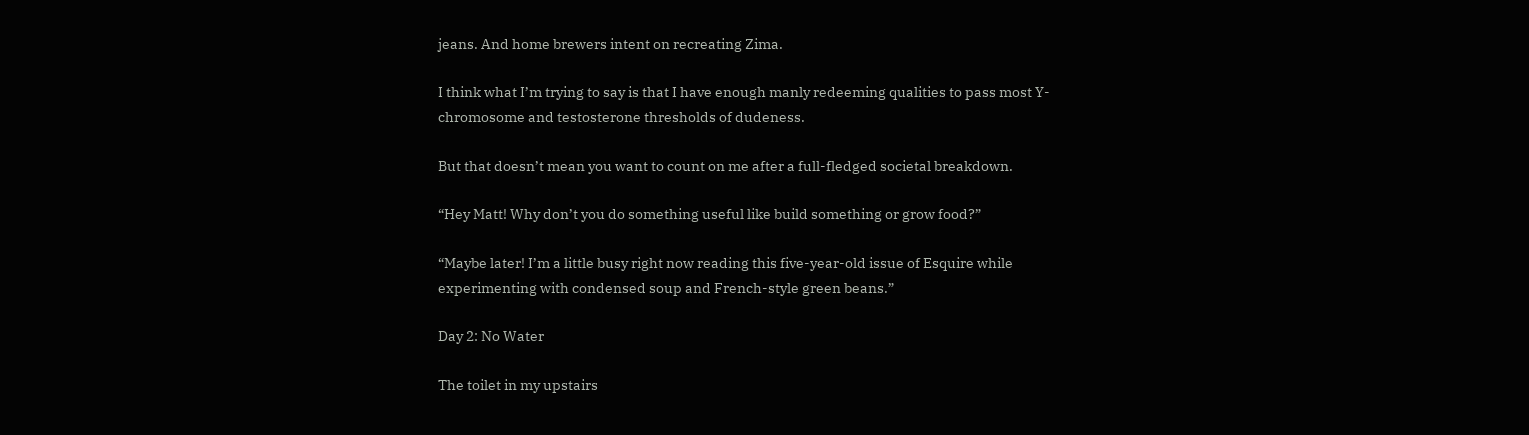jeans. And home brewers intent on recreating Zima.

I think what I’m trying to say is that I have enough manly redeeming qualities to pass most Y-chromosome and testosterone thresholds of dudeness.

But that doesn’t mean you want to count on me after a full-fledged societal breakdown.

“Hey Matt! Why don’t you do something useful like build something or grow food?”

“Maybe later! I’m a little busy right now reading this five-year-old issue of Esquire while experimenting with condensed soup and French-style green beans.”

Day 2: No Water

The toilet in my upstairs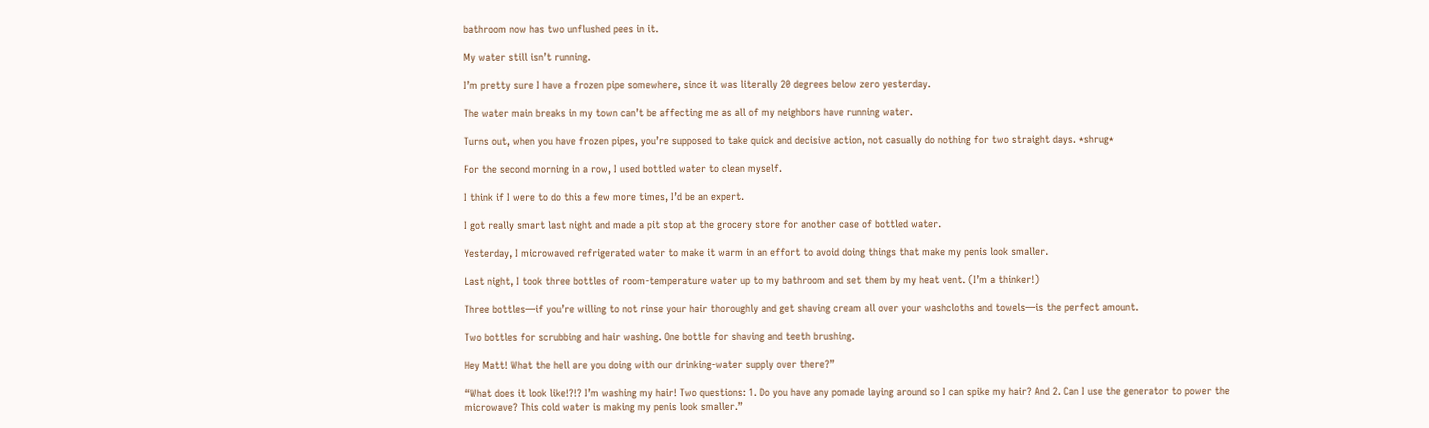bathroom now has two unflushed pees in it.

My water still isn’t running.

I’m pretty sure I have a frozen pipe somewhere, since it was literally 20 degrees below zero yesterday.

The water main breaks in my town can’t be affecting me as all of my neighbors have running water.

Turns out, when you have frozen pipes, you’re supposed to take quick and decisive action, not casually do nothing for two straight days. *shrug*

For the second morning in a row, I used bottled water to clean myself.

I think if I were to do this a few more times, I’d be an expert.

I got really smart last night and made a pit stop at the grocery store for another case of bottled water.

Yesterday, I microwaved refrigerated water to make it warm in an effort to avoid doing things that make my penis look smaller.

Last night, I took three bottles of room-temperature water up to my bathroom and set them by my heat vent. (I’m a thinker!)

Three bottles—if you’re willing to not rinse your hair thoroughly and get shaving cream all over your washcloths and towels—is the perfect amount.

Two bottles for scrubbing and hair washing. One bottle for shaving and teeth brushing.

Hey Matt! What the hell are you doing with our drinking-water supply over there?”

“What does it look like!?!? I’m washing my hair! Two questions: 1. Do you have any pomade laying around so I can spike my hair? And 2. Can I use the generator to power the microwave? This cold water is making my penis look smaller.”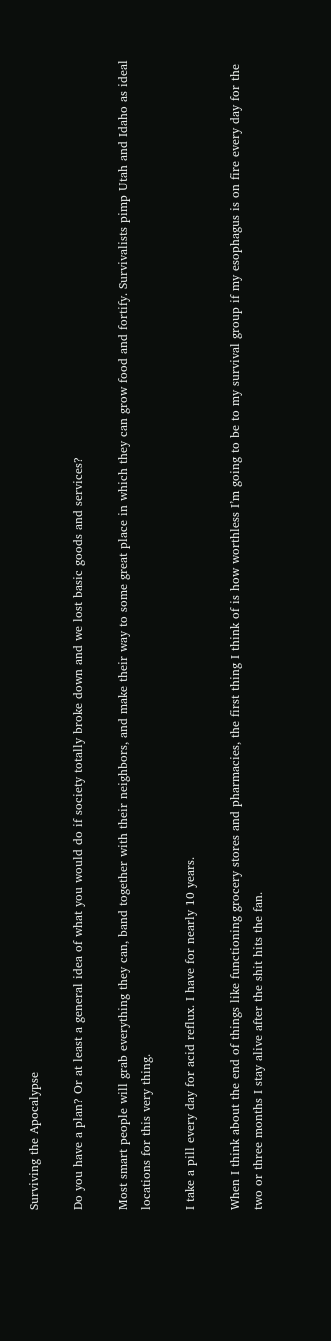Surviving the Apocalypse

Do you have a plan? Or at least a general idea of what you would do if society totally broke down and we lost basic goods and services?

Most smart people will grab everything they can, band together with their neighbors, and make their way to some great place in which they can grow food and fortify. Survivalists pimp Utah and Idaho as ideal locations for this very thing.

I take a pill every day for acid reflux. I have for nearly 10 years.

When I think about the end of things like functioning grocery stores and pharmacies, the first thing I think of is how worthless I’m going to be to my survival group if my esophagus is on fire every day for the two or three months I stay alive after the shit hits the fan.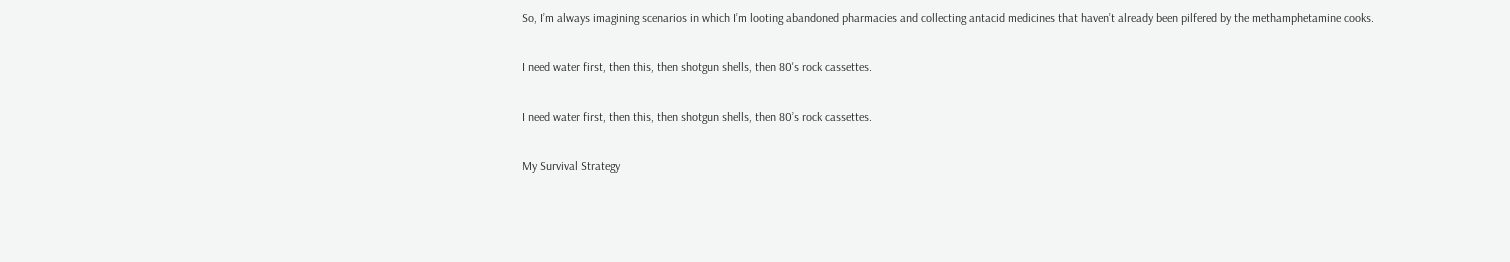So, I’m always imagining scenarios in which I’m looting abandoned pharmacies and collecting antacid medicines that haven’t already been pilfered by the methamphetamine cooks.

I need water first, then this, then shotgun shells, then 80's rock cassettes.

I need water first, then this, then shotgun shells, then 80’s rock cassettes.

My Survival Strategy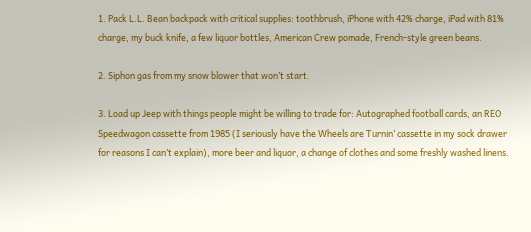1. Pack L.L. Bean backpack with critical supplies: toothbrush, iPhone with 42% charge, iPad with 81% charge, my buck knife, a few liquor bottles, American Crew pomade, French-style green beans.

2. Siphon gas from my snow blower that won’t start.

3. Load up Jeep with things people might be willing to trade for: Autographed football cards, an REO Speedwagon cassette from 1985 (I seriously have the Wheels are Turnin’ cassette in my sock drawer for reasons I can’t explain), more beer and liquor, a change of clothes and some freshly washed linens.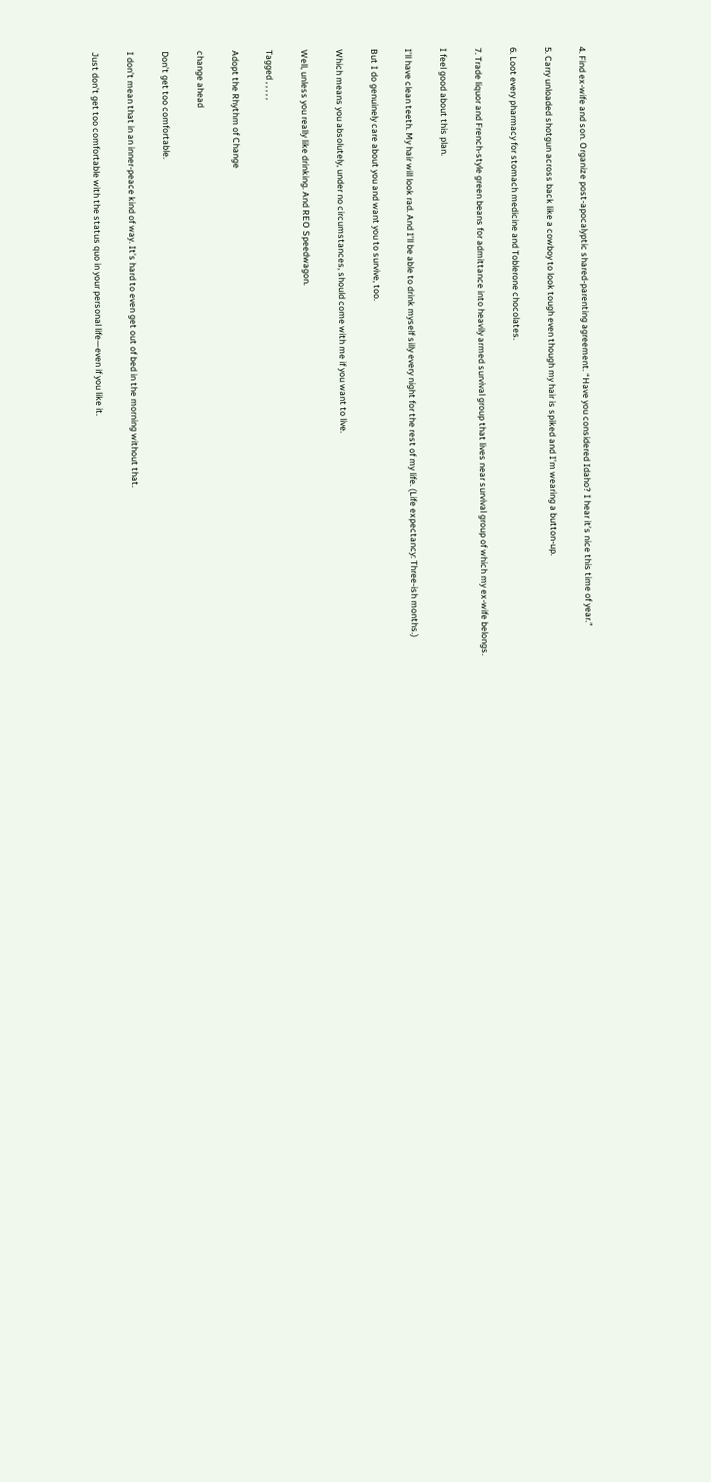4. Find ex-wife and son. Organize post-apocalyptic shared-parenting agreement. “Have you considered Idaho? I hear it’s nice this time of year.”

5. Carry unloaded shotgun across back like a cowboy to look tough even though my hair is spiked and I’m wearing a button-up.

6. Loot every pharmacy for stomach medicine and Toblerone chocolates.

7. Trade liquor and French-style green beans for admittance into heavily armed survival group that lives near survival group of which my ex-wife belongs.

I feel good about this plan.

I’ll have clean teeth. My hair will look rad. And I’ll be able to drink myself silly every night for the rest of my life. (Life expectancy: Three-ish months.)

But I do genuinely care about you and want you to survive, too.

Which means you absolutely, under no circumstances, should come with me if you want to live.

Well, unless you really like drinking. And REO Speedwagon.

Tagged , , , , ,

Adopt the Rhythm of Change

change ahead

Don’t get too comfortable.

I don’t mean that in an inner-peace kind of way. It’s hard to even get out of bed in the morning without that.

Just don’t get too comfortable with the status quo in your personal life—even if you like it.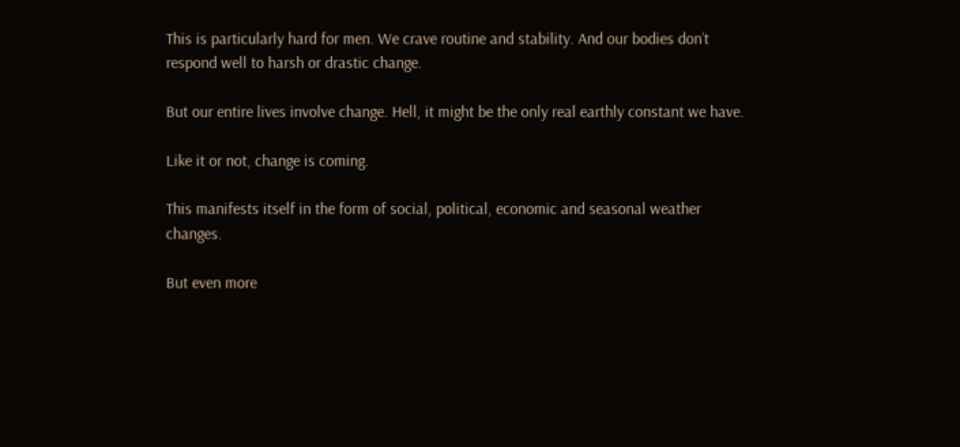This is particularly hard for men. We crave routine and stability. And our bodies don’t respond well to harsh or drastic change.

But our entire lives involve change. Hell, it might be the only real earthly constant we have.

Like it or not, change is coming.

This manifests itself in the form of social, political, economic and seasonal weather changes.

But even more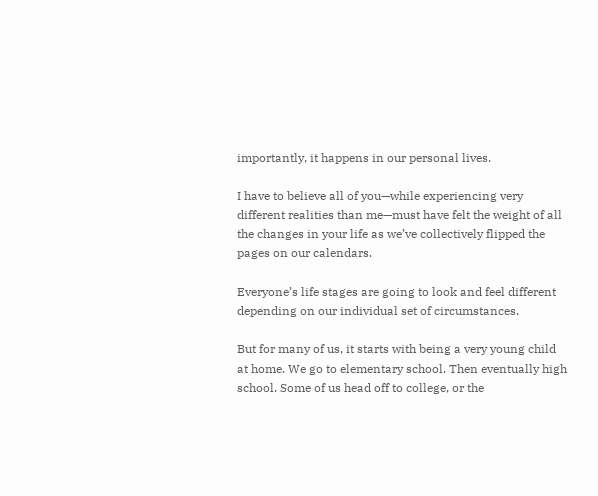importantly, it happens in our personal lives.

I have to believe all of you—while experiencing very different realities than me—must have felt the weight of all the changes in your life as we’ve collectively flipped the pages on our calendars.

Everyone’s life stages are going to look and feel different depending on our individual set of circumstances.

But for many of us, it starts with being a very young child at home. We go to elementary school. Then eventually high school. Some of us head off to college, or the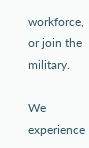workforce, or join the military.

We experience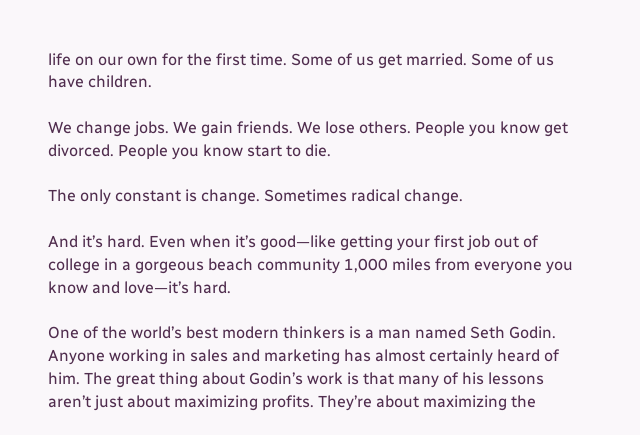life on our own for the first time. Some of us get married. Some of us have children.

We change jobs. We gain friends. We lose others. People you know get divorced. People you know start to die.

The only constant is change. Sometimes radical change.

And it’s hard. Even when it’s good—like getting your first job out of college in a gorgeous beach community 1,000 miles from everyone you know and love—it’s hard.

One of the world’s best modern thinkers is a man named Seth Godin. Anyone working in sales and marketing has almost certainly heard of him. The great thing about Godin’s work is that many of his lessons aren’t just about maximizing profits. They’re about maximizing the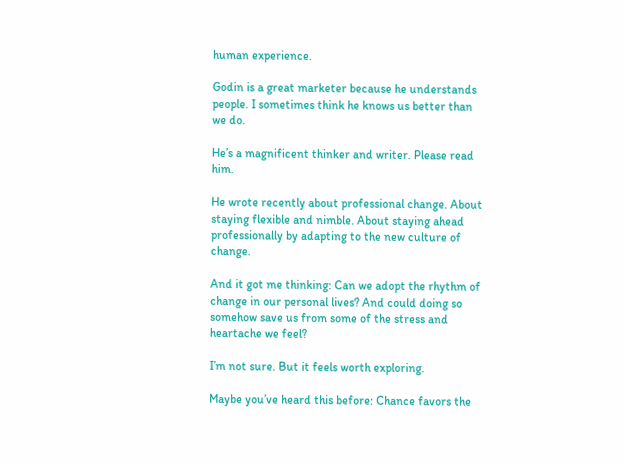human experience.

Godin is a great marketer because he understands people. I sometimes think he knows us better than we do.

He’s a magnificent thinker and writer. Please read him.

He wrote recently about professional change. About staying flexible and nimble. About staying ahead professionally by adapting to the new culture of change.

And it got me thinking: Can we adopt the rhythm of change in our personal lives? And could doing so somehow save us from some of the stress and heartache we feel?

I’m not sure. But it feels worth exploring.

Maybe you’ve heard this before: Chance favors the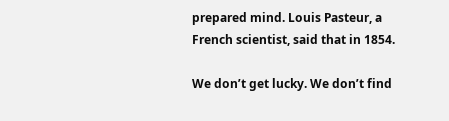prepared mind. Louis Pasteur, a French scientist, said that in 1854.

We don’t get lucky. We don’t find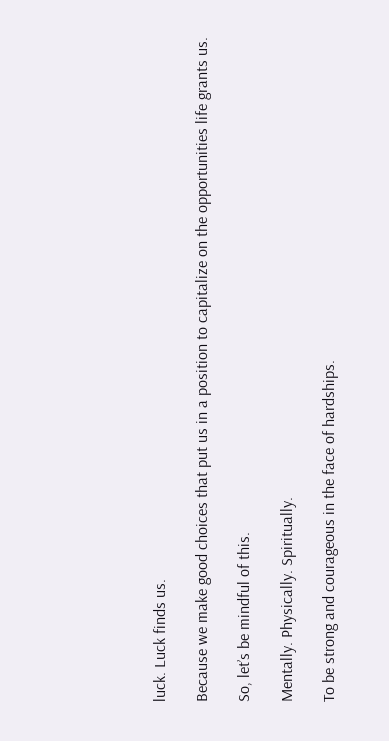luck. Luck finds us.

Because we make good choices that put us in a position to capitalize on the opportunities life grants us.

So, let’s be mindful of this.

Mentally. Physically. Spiritually.

To be strong and courageous in the face of hardships.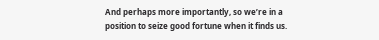And perhaps more importantly, so we’re in a position to seize good fortune when it finds us.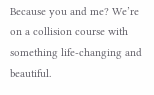Because you and me? We’re on a collision course with something life-changing and beautiful.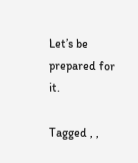Let’s be prepared for it.

Tagged , ,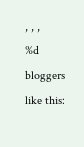, , ,
%d bloggers like this: